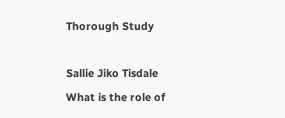Thorough Study

Sallie Jiko Tisdale
What is the role of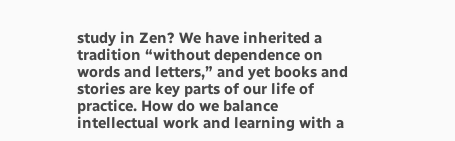study in Zen? We have inherited a tradition “without dependence on words and letters,” and yet books and stories are key parts of our life of practice. How do we balance intellectual work and learning with a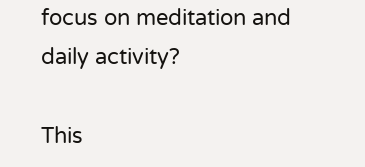focus on meditation and daily activity?

This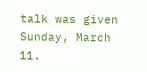talk was given Sunday, March 11.